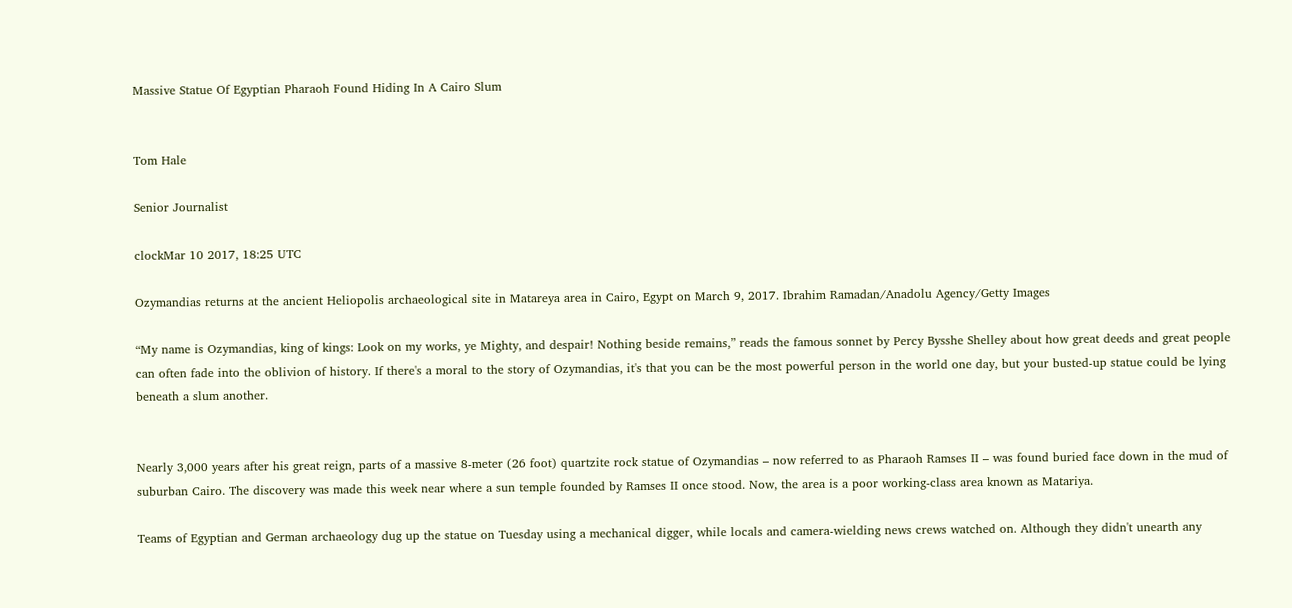Massive Statue Of Egyptian Pharaoh Found Hiding In A Cairo Slum


Tom Hale

Senior Journalist

clockMar 10 2017, 18:25 UTC

Ozymandias returns at the ancient Heliopolis archaeological site in Matareya area in Cairo, Egypt on March 9, 2017. Ibrahim Ramadan/Anadolu Agency/Getty Images

“My name is Ozymandias, king of kings: Look on my works, ye Mighty, and despair! Nothing beside remains,” reads the famous sonnet by Percy Bysshe Shelley about how great deeds and great people can often fade into the oblivion of history. If there's a moral to the story of Ozymandias, it's that you can be the most powerful person in the world one day, but your busted-up statue could be lying beneath a slum another.


Nearly 3,000 years after his great reign, parts of a massive 8-meter (26 foot) quartzite rock statue of Ozymandias – now referred to as Pharaoh Ramses II – was found buried face down in the mud of suburban Cairo. The discovery was made this week near where a sun temple founded by Ramses II once stood. Now, the area is a poor working-class area known as Matariya.

Teams of Egyptian and German archaeology dug up the statue on Tuesday using a mechanical digger, while locals and camera-wielding news crews watched on. Although they didn't unearth any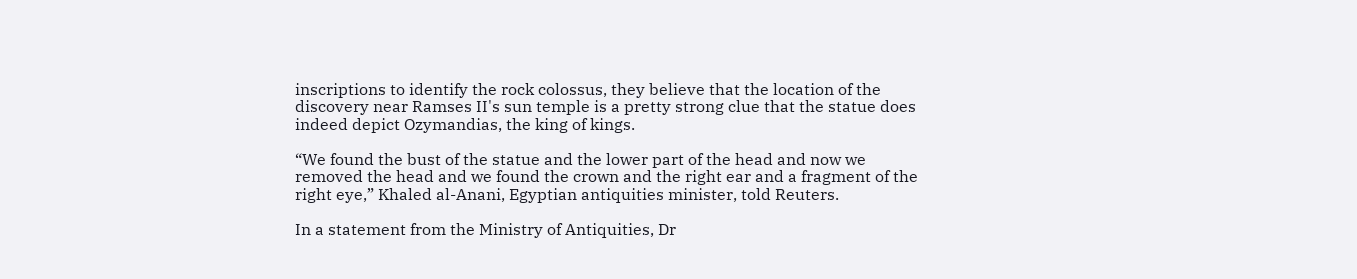inscriptions to identify the rock colossus, they believe that the location of the discovery near Ramses II's sun temple is a pretty strong clue that the statue does indeed depict Ozymandias, the king of kings.

“We found the bust of the statue and the lower part of the head and now we removed the head and we found the crown and the right ear and a fragment of the right eye,” Khaled al-Anani, Egyptian antiquities minister, told Reuters.

In a statement from the Ministry of Antiquities, Dr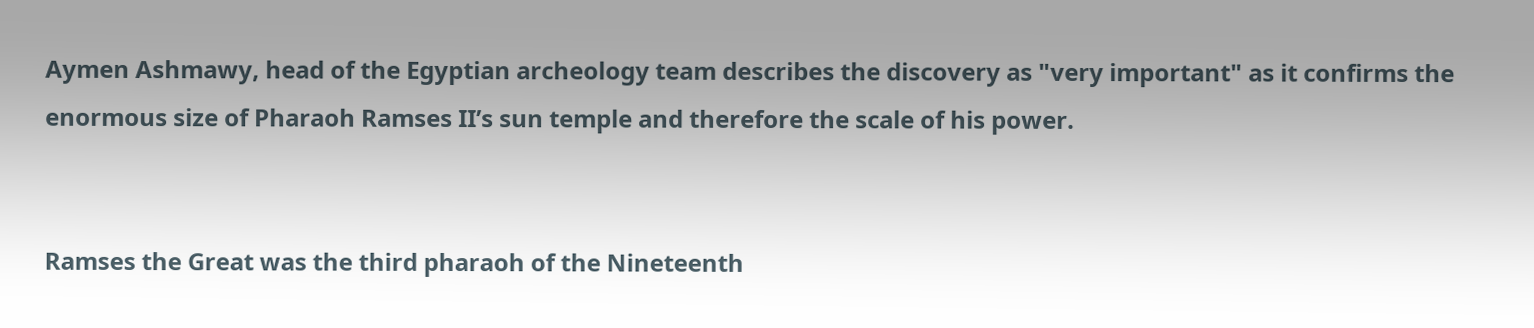Aymen Ashmawy, head of the Egyptian archeology team describes the discovery as "very important" as it confirms the enormous size of Pharaoh Ramses II’s sun temple and therefore the scale of his power.


Ramses the Great was the third pharaoh of the Nineteenth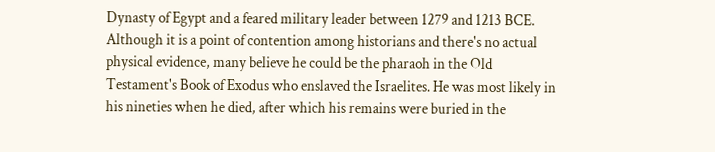Dynasty of Egypt and a feared military leader between 1279 and 1213 BCE. Although it is a point of contention among historians and there's no actual physical evidence, many believe he could be the pharaoh in the Old Testament's Book of Exodus who enslaved the Israelites. He was most likely in his nineties when he died, after which his remains were buried in the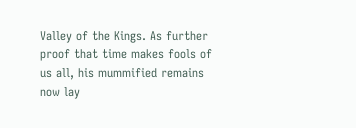Valley of the Kings. As further proof that time makes fools of us all, his mummified remains now lay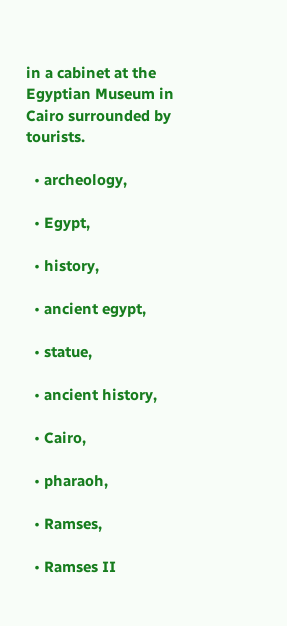in a cabinet at the Egyptian Museum in Cairo surrounded by tourists.

  • archeology,

  • Egypt,

  • history,

  • ancient egypt,

  • statue,

  • ancient history,

  • Cairo,

  • pharaoh,

  • Ramses,

  • Ramses II